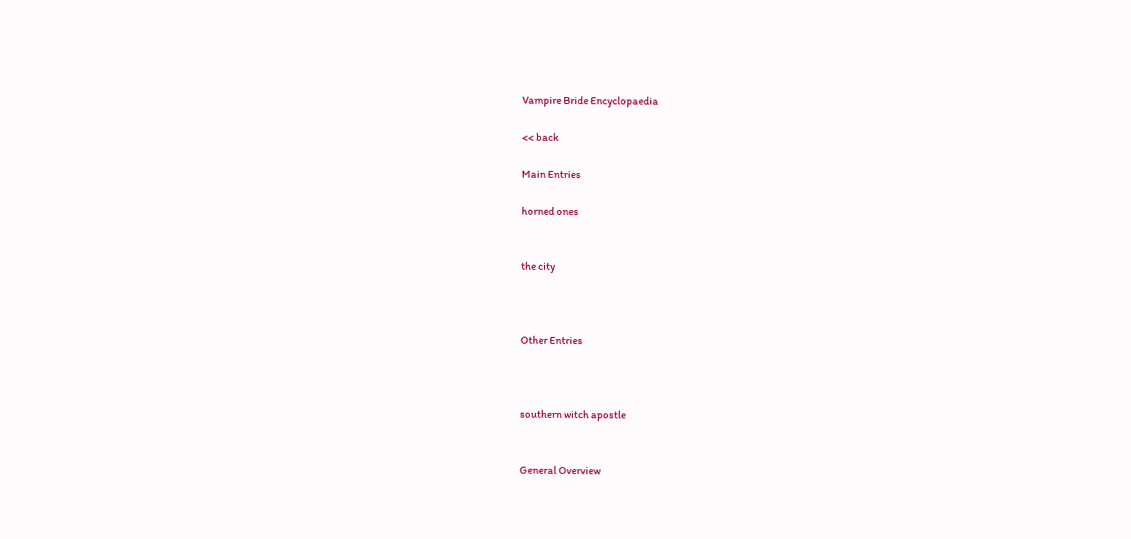Vampire Bride Encyclopaedia

<< back

Main Entries

horned ones


the city



Other Entries



southern witch apostle


General Overview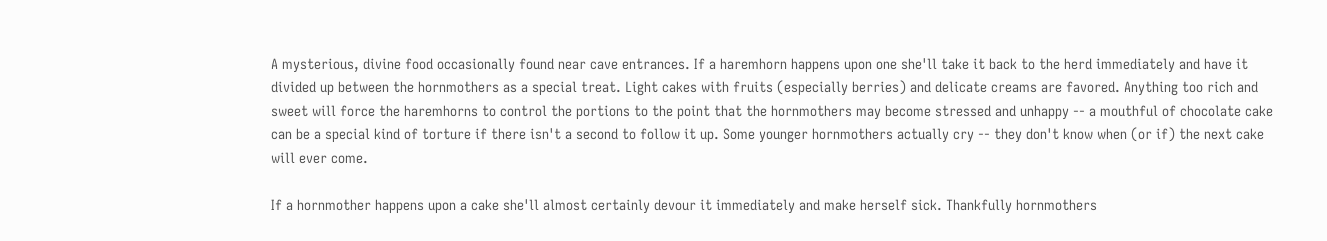A mysterious, divine food occasionally found near cave entrances. If a haremhorn happens upon one she'll take it back to the herd immediately and have it divided up between the hornmothers as a special treat. Light cakes with fruits (especially berries) and delicate creams are favored. Anything too rich and sweet will force the haremhorns to control the portions to the point that the hornmothers may become stressed and unhappy -- a mouthful of chocolate cake can be a special kind of torture if there isn't a second to follow it up. Some younger hornmothers actually cry -- they don't know when (or if) the next cake will ever come.

If a hornmother happens upon a cake she'll almost certainly devour it immediately and make herself sick. Thankfully hornmothers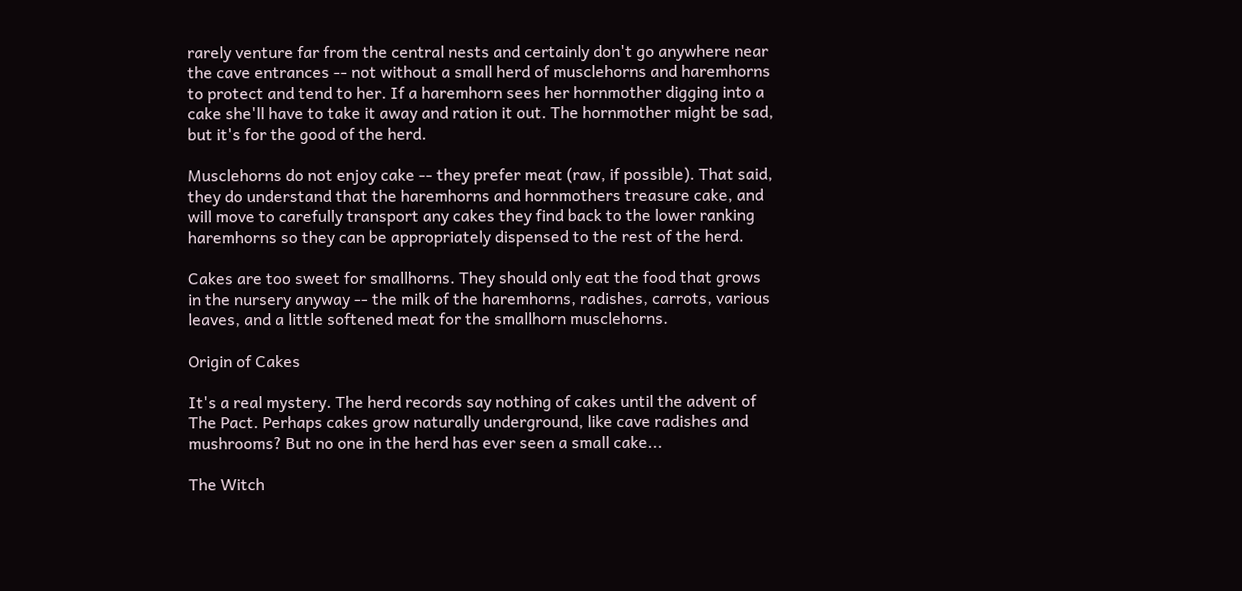rarely venture far from the central nests and certainly don't go anywhere near the cave entrances -- not without a small herd of musclehorns and haremhorns to protect and tend to her. If a haremhorn sees her hornmother digging into a cake she'll have to take it away and ration it out. The hornmother might be sad, but it's for the good of the herd.

Musclehorns do not enjoy cake -- they prefer meat (raw, if possible). That said, they do understand that the haremhorns and hornmothers treasure cake, and will move to carefully transport any cakes they find back to the lower ranking haremhorns so they can be appropriately dispensed to the rest of the herd.

Cakes are too sweet for smallhorns. They should only eat the food that grows in the nursery anyway -- the milk of the haremhorns, radishes, carrots, various leaves, and a little softened meat for the smallhorn musclehorns.

Origin of Cakes

It's a real mystery. The herd records say nothing of cakes until the advent of The Pact. Perhaps cakes grow naturally underground, like cave radishes and mushrooms? But no one in the herd has ever seen a small cake...

The Witch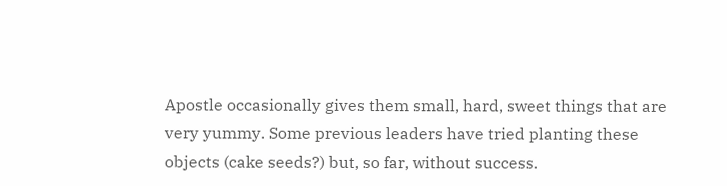Apostle occasionally gives them small, hard, sweet things that are very yummy. Some previous leaders have tried planting these objects (cake seeds?) but, so far, without success.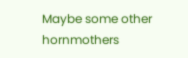Maybe some other hornmothers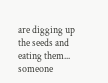are digging up the seeds and eating them... someone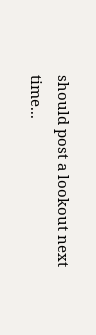should post a lookout next time...